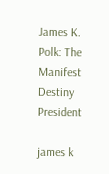James K. Polk: The Manifest Destiny President

james k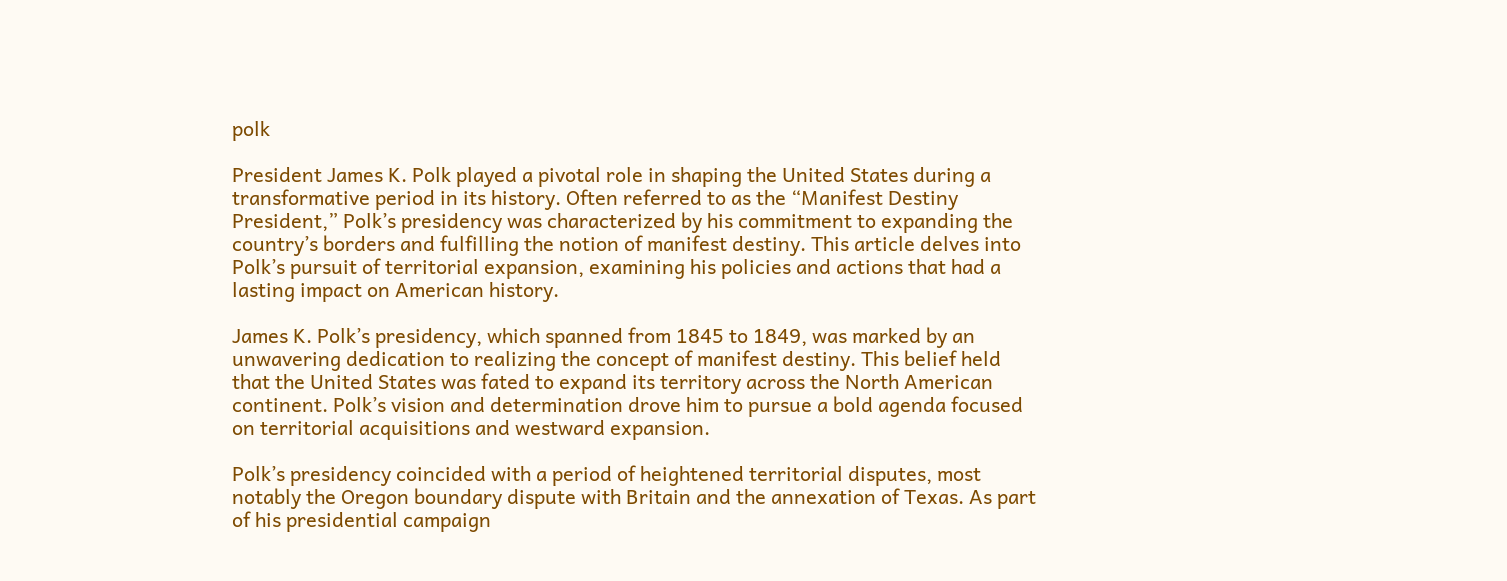polk

President James K. Polk played a pivotal role in shaping the United States during a transformative period in its history. Often referred to as the “Manifest Destiny President,” Polk’s presidency was characterized by his commitment to expanding the country’s borders and fulfilling the notion of manifest destiny. This article delves into Polk’s pursuit of territorial expansion, examining his policies and actions that had a lasting impact on American history.

James K. Polk’s presidency, which spanned from 1845 to 1849, was marked by an unwavering dedication to realizing the concept of manifest destiny. This belief held that the United States was fated to expand its territory across the North American continent. Polk’s vision and determination drove him to pursue a bold agenda focused on territorial acquisitions and westward expansion.

Polk’s presidency coincided with a period of heightened territorial disputes, most notably the Oregon boundary dispute with Britain and the annexation of Texas. As part of his presidential campaign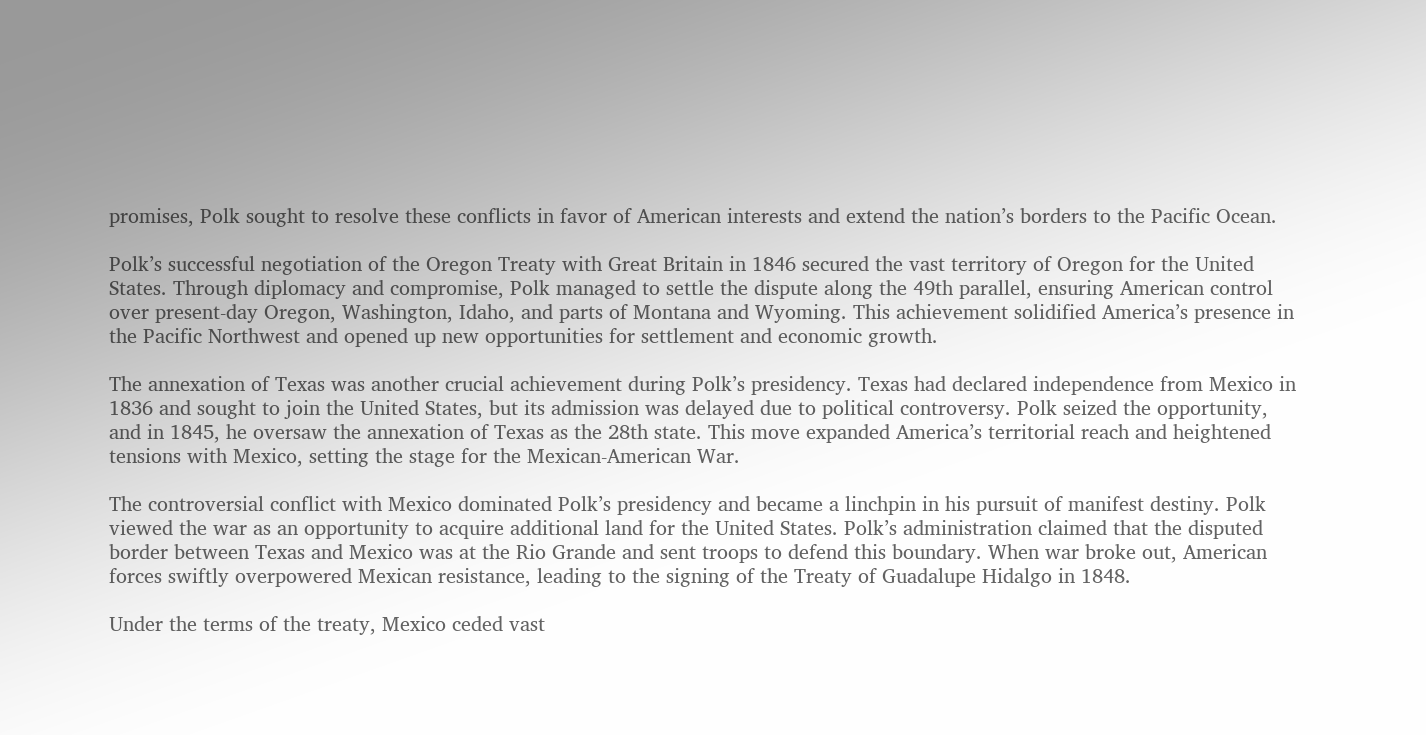promises, Polk sought to resolve these conflicts in favor of American interests and extend the nation’s borders to the Pacific Ocean.

Polk’s successful negotiation of the Oregon Treaty with Great Britain in 1846 secured the vast territory of Oregon for the United States. Through diplomacy and compromise, Polk managed to settle the dispute along the 49th parallel, ensuring American control over present-day Oregon, Washington, Idaho, and parts of Montana and Wyoming. This achievement solidified America’s presence in the Pacific Northwest and opened up new opportunities for settlement and economic growth.

The annexation of Texas was another crucial achievement during Polk’s presidency. Texas had declared independence from Mexico in 1836 and sought to join the United States, but its admission was delayed due to political controversy. Polk seized the opportunity, and in 1845, he oversaw the annexation of Texas as the 28th state. This move expanded America’s territorial reach and heightened tensions with Mexico, setting the stage for the Mexican-American War.

The controversial conflict with Mexico dominated Polk’s presidency and became a linchpin in his pursuit of manifest destiny. Polk viewed the war as an opportunity to acquire additional land for the United States. Polk’s administration claimed that the disputed border between Texas and Mexico was at the Rio Grande and sent troops to defend this boundary. When war broke out, American forces swiftly overpowered Mexican resistance, leading to the signing of the Treaty of Guadalupe Hidalgo in 1848.

Under the terms of the treaty, Mexico ceded vast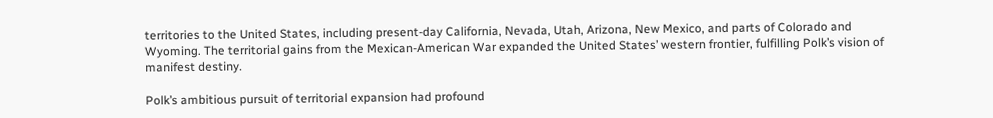territories to the United States, including present-day California, Nevada, Utah, Arizona, New Mexico, and parts of Colorado and Wyoming. The territorial gains from the Mexican-American War expanded the United States’ western frontier, fulfilling Polk’s vision of manifest destiny.

Polk’s ambitious pursuit of territorial expansion had profound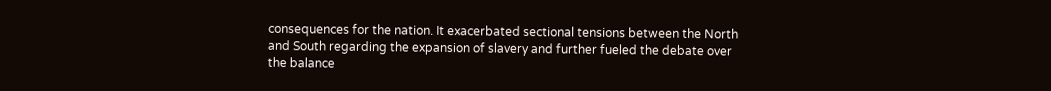consequences for the nation. It exacerbated sectional tensions between the North and South regarding the expansion of slavery and further fueled the debate over the balance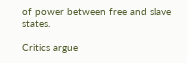of power between free and slave states.

Critics argue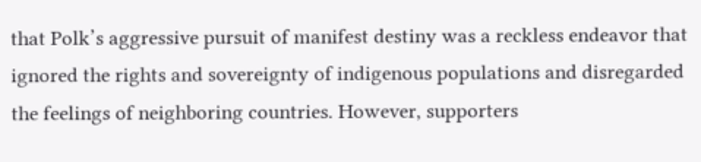that Polk’s aggressive pursuit of manifest destiny was a reckless endeavor that ignored the rights and sovereignty of indigenous populations and disregarded the feelings of neighboring countries. However, supporters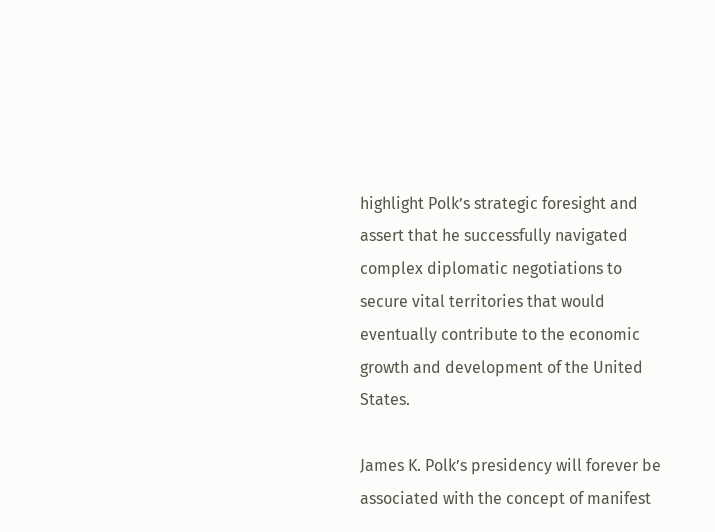highlight Polk’s strategic foresight and assert that he successfully navigated complex diplomatic negotiations to secure vital territories that would eventually contribute to the economic growth and development of the United States.

James K. Polk’s presidency will forever be associated with the concept of manifest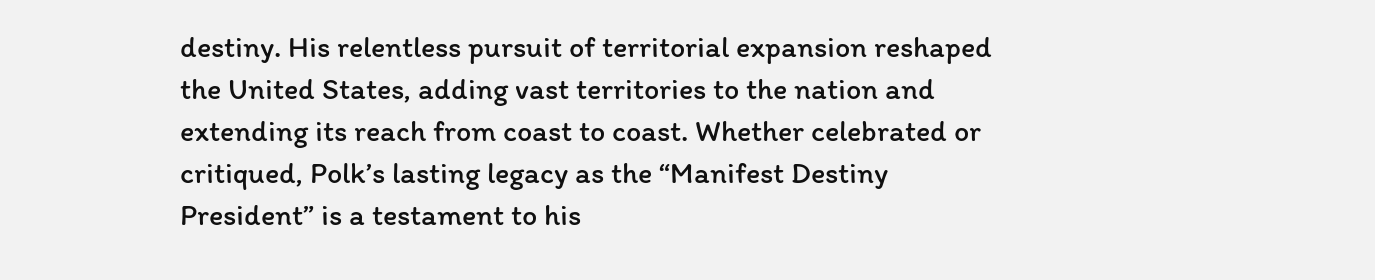destiny. His relentless pursuit of territorial expansion reshaped the United States, adding vast territories to the nation and extending its reach from coast to coast. Whether celebrated or critiqued, Polk’s lasting legacy as the “Manifest Destiny President” is a testament to his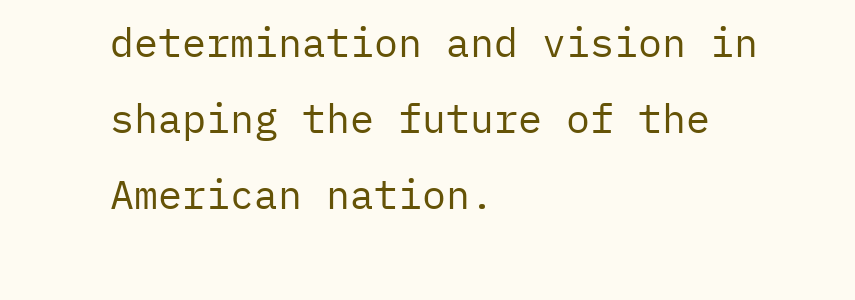determination and vision in shaping the future of the American nation.